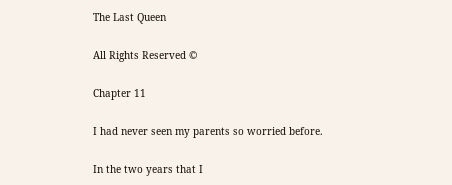The Last Queen

All Rights Reserved ©

Chapter 11

I had never seen my parents so worried before.

In the two years that I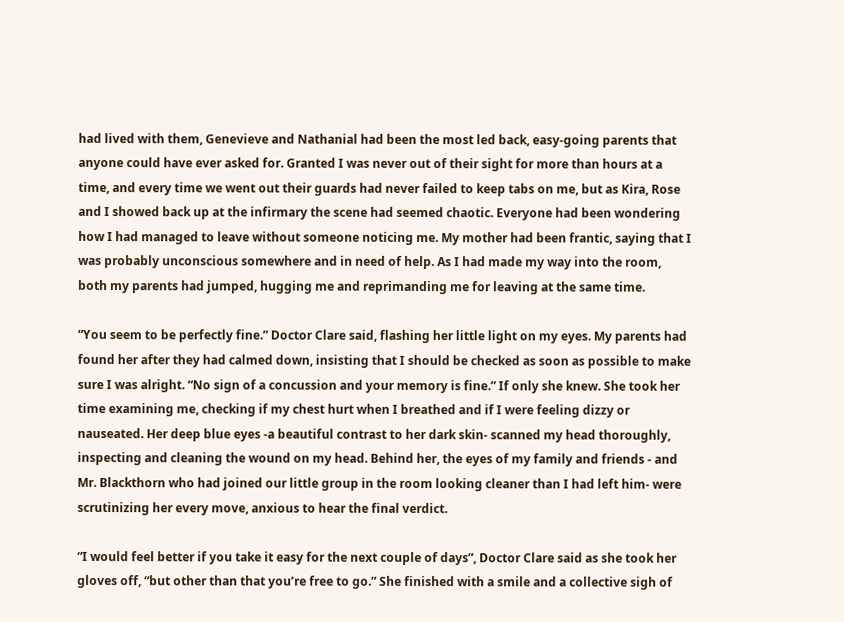had lived with them, Genevieve and Nathanial had been the most led back, easy-going parents that anyone could have ever asked for. Granted I was never out of their sight for more than hours at a time, and every time we went out their guards had never failed to keep tabs on me, but as Kira, Rose and I showed back up at the infirmary the scene had seemed chaotic. Everyone had been wondering how I had managed to leave without someone noticing me. My mother had been frantic, saying that I was probably unconscious somewhere and in need of help. As I had made my way into the room, both my parents had jumped, hugging me and reprimanding me for leaving at the same time.

“You seem to be perfectly fine.” Doctor Clare said, flashing her little light on my eyes. My parents had found her after they had calmed down, insisting that I should be checked as soon as possible to make sure I was alright. “No sign of a concussion and your memory is fine.” If only she knew. She took her time examining me, checking if my chest hurt when I breathed and if I were feeling dizzy or nauseated. Her deep blue eyes -a beautiful contrast to her dark skin- scanned my head thoroughly, inspecting and cleaning the wound on my head. Behind her, the eyes of my family and friends - and Mr. Blackthorn who had joined our little group in the room looking cleaner than I had left him- were scrutinizing her every move, anxious to hear the final verdict.

“I would feel better if you take it easy for the next couple of days”, Doctor Clare said as she took her gloves off, “but other than that you’re free to go.” She finished with a smile and a collective sigh of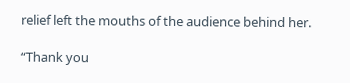relief left the mouths of the audience behind her.

“Thank you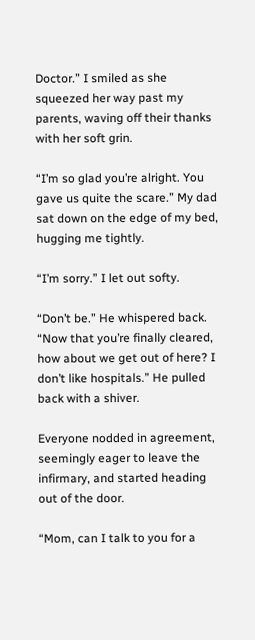Doctor.” I smiled as she squeezed her way past my parents, waving off their thanks with her soft grin.

“I’m so glad you’re alright. You gave us quite the scare.” My dad sat down on the edge of my bed, hugging me tightly.

“I’m sorry.” I let out softy.

“Don’t be.” He whispered back. “Now that you’re finally cleared, how about we get out of here? I don’t like hospitals.” He pulled back with a shiver.

Everyone nodded in agreement, seemingly eager to leave the infirmary, and started heading out of the door.

“Mom, can I talk to you for a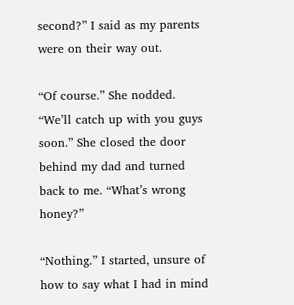second?” I said as my parents were on their way out.

“Of course.” She nodded. “We’ll catch up with you guys soon.” She closed the door behind my dad and turned back to me. “What’s wrong honey?”

“Nothing.” I started, unsure of how to say what I had in mind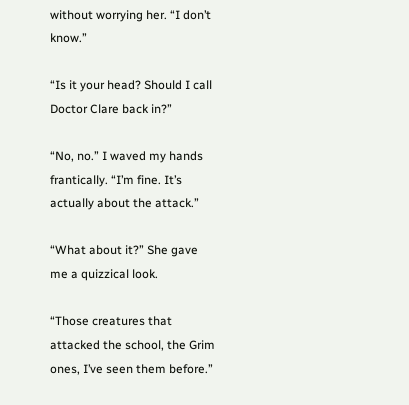without worrying her. “I don’t know.”

“Is it your head? Should I call Doctor Clare back in?”

“No, no.” I waved my hands frantically. “I’m fine. It’s actually about the attack.”

“What about it?” She gave me a quizzical look.

“Those creatures that attacked the school, the Grim ones, I’ve seen them before.”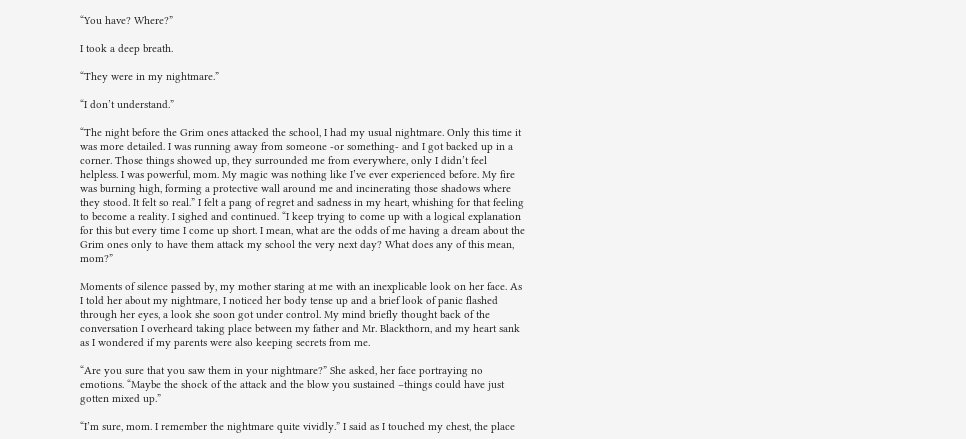“You have? Where?”

I took a deep breath.

“They were in my nightmare.”

“I don’t understand.”

“The night before the Grim ones attacked the school, I had my usual nightmare. Only this time it was more detailed. I was running away from someone -or something- and I got backed up in a corner. Those things showed up, they surrounded me from everywhere, only I didn’t feel helpless. I was powerful, mom. My magic was nothing like I’ve ever experienced before. My fire was burning high, forming a protective wall around me and incinerating those shadows where they stood. It felt so real.” I felt a pang of regret and sadness in my heart, whishing for that feeling to become a reality. I sighed and continued. “I keep trying to come up with a logical explanation for this but every time I come up short. I mean, what are the odds of me having a dream about the Grim ones only to have them attack my school the very next day? What does any of this mean, mom?”

Moments of silence passed by, my mother staring at me with an inexplicable look on her face. As I told her about my nightmare, I noticed her body tense up and a brief look of panic flashed through her eyes, a look she soon got under control. My mind briefly thought back of the conversation I overheard taking place between my father and Mr. Blackthorn, and my heart sank as I wondered if my parents were also keeping secrets from me.

“Are you sure that you saw them in your nightmare?” She asked, her face portraying no emotions. “Maybe the shock of the attack and the blow you sustained –things could have just gotten mixed up.”

“I’m sure, mom. I remember the nightmare quite vividly.” I said as I touched my chest, the place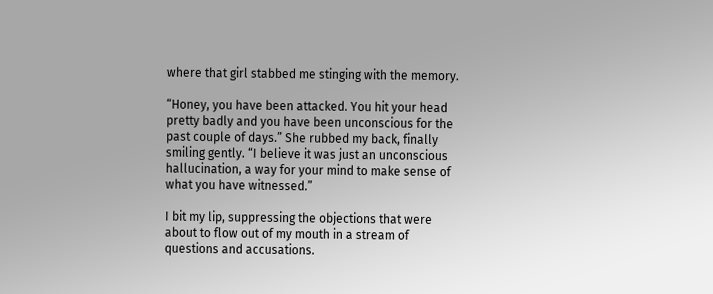where that girl stabbed me stinging with the memory.

“Honey, you have been attacked. You hit your head pretty badly and you have been unconscious for the past couple of days.” She rubbed my back, finally smiling gently. “I believe it was just an unconscious hallucination, a way for your mind to make sense of what you have witnessed.”

I bit my lip, suppressing the objections that were about to flow out of my mouth in a stream of questions and accusations.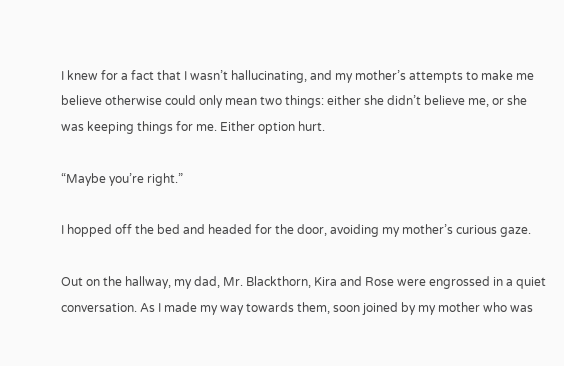I knew for a fact that I wasn’t hallucinating, and my mother’s attempts to make me believe otherwise could only mean two things: either she didn’t believe me, or she was keeping things for me. Either option hurt.

“Maybe you’re right.”

I hopped off the bed and headed for the door, avoiding my mother’s curious gaze.

Out on the hallway, my dad, Mr. Blackthorn, Kira and Rose were engrossed in a quiet conversation. As I made my way towards them, soon joined by my mother who was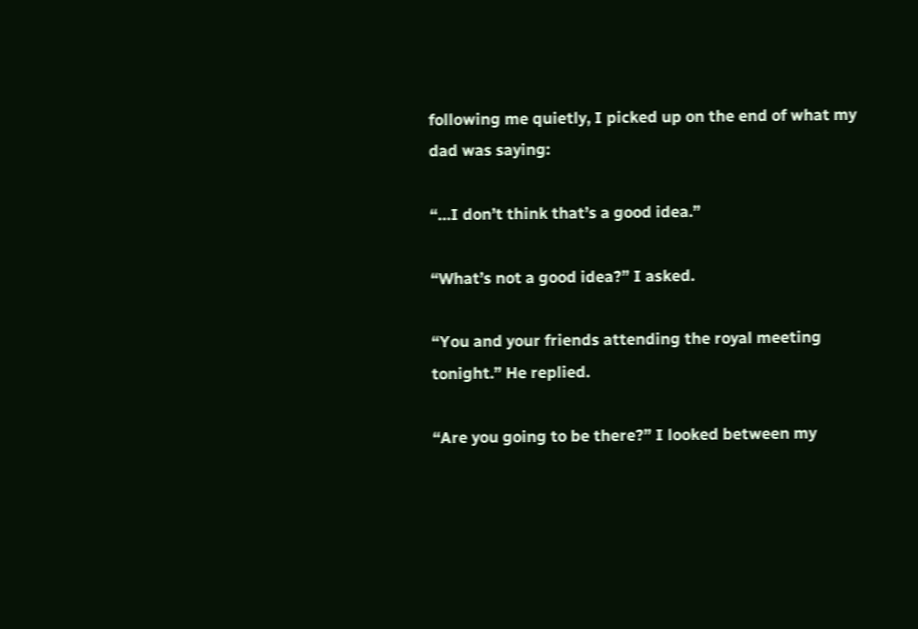following me quietly, I picked up on the end of what my dad was saying:

“…I don’t think that’s a good idea.”

“What’s not a good idea?” I asked.

“You and your friends attending the royal meeting tonight.” He replied.

“Are you going to be there?” I looked between my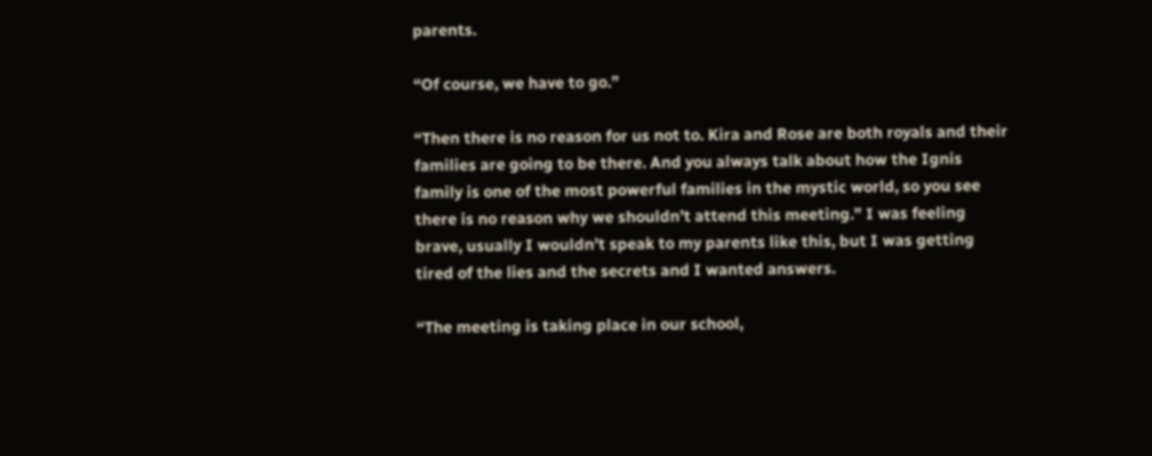parents.

“Of course, we have to go.”

“Then there is no reason for us not to. Kira and Rose are both royals and their families are going to be there. And you always talk about how the Ignis family is one of the most powerful families in the mystic world, so you see there is no reason why we shouldn’t attend this meeting.” I was feeling brave, usually I wouldn’t speak to my parents like this, but I was getting tired of the lies and the secrets and I wanted answers.

“The meeting is taking place in our school,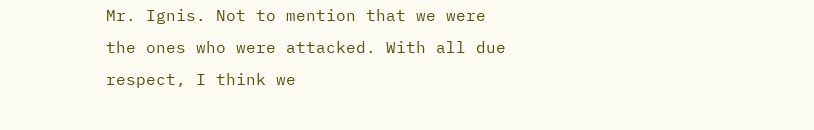Mr. Ignis. Not to mention that we were the ones who were attacked. With all due respect, I think we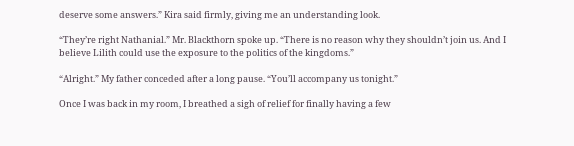deserve some answers.” Kira said firmly, giving me an understanding look.

“They’re right Nathanial.” Mr. Blackthorn spoke up. “There is no reason why they shouldn’t join us. And I believe Lilith could use the exposure to the politics of the kingdoms.”

“Alright.” My father conceded after a long pause. “You’ll accompany us tonight.”

Once I was back in my room, I breathed a sigh of relief for finally having a few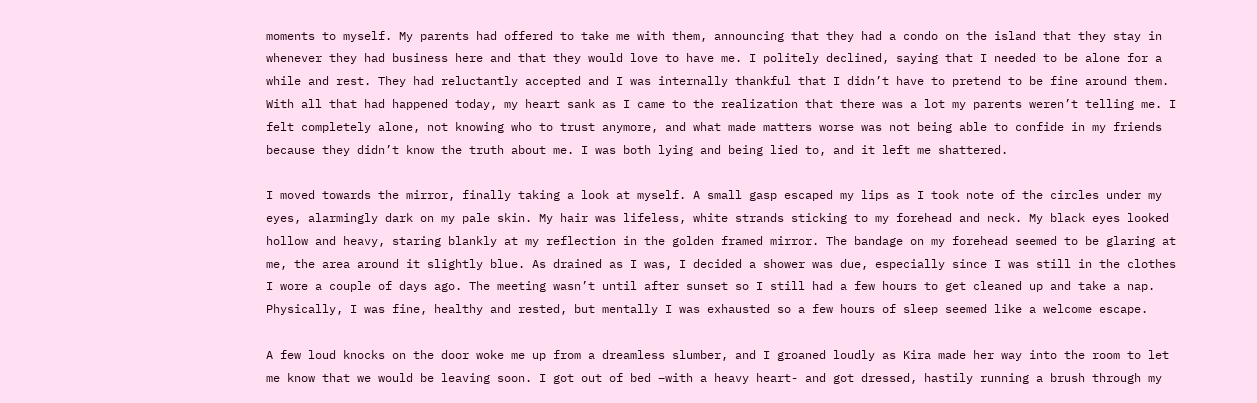moments to myself. My parents had offered to take me with them, announcing that they had a condo on the island that they stay in whenever they had business here and that they would love to have me. I politely declined, saying that I needed to be alone for a while and rest. They had reluctantly accepted and I was internally thankful that I didn’t have to pretend to be fine around them. With all that had happened today, my heart sank as I came to the realization that there was a lot my parents weren’t telling me. I felt completely alone, not knowing who to trust anymore, and what made matters worse was not being able to confide in my friends because they didn’t know the truth about me. I was both lying and being lied to, and it left me shattered.

I moved towards the mirror, finally taking a look at myself. A small gasp escaped my lips as I took note of the circles under my eyes, alarmingly dark on my pale skin. My hair was lifeless, white strands sticking to my forehead and neck. My black eyes looked hollow and heavy, staring blankly at my reflection in the golden framed mirror. The bandage on my forehead seemed to be glaring at me, the area around it slightly blue. As drained as I was, I decided a shower was due, especially since I was still in the clothes I wore a couple of days ago. The meeting wasn’t until after sunset so I still had a few hours to get cleaned up and take a nap. Physically, I was fine, healthy and rested, but mentally I was exhausted so a few hours of sleep seemed like a welcome escape.

A few loud knocks on the door woke me up from a dreamless slumber, and I groaned loudly as Kira made her way into the room to let me know that we would be leaving soon. I got out of bed –with a heavy heart- and got dressed, hastily running a brush through my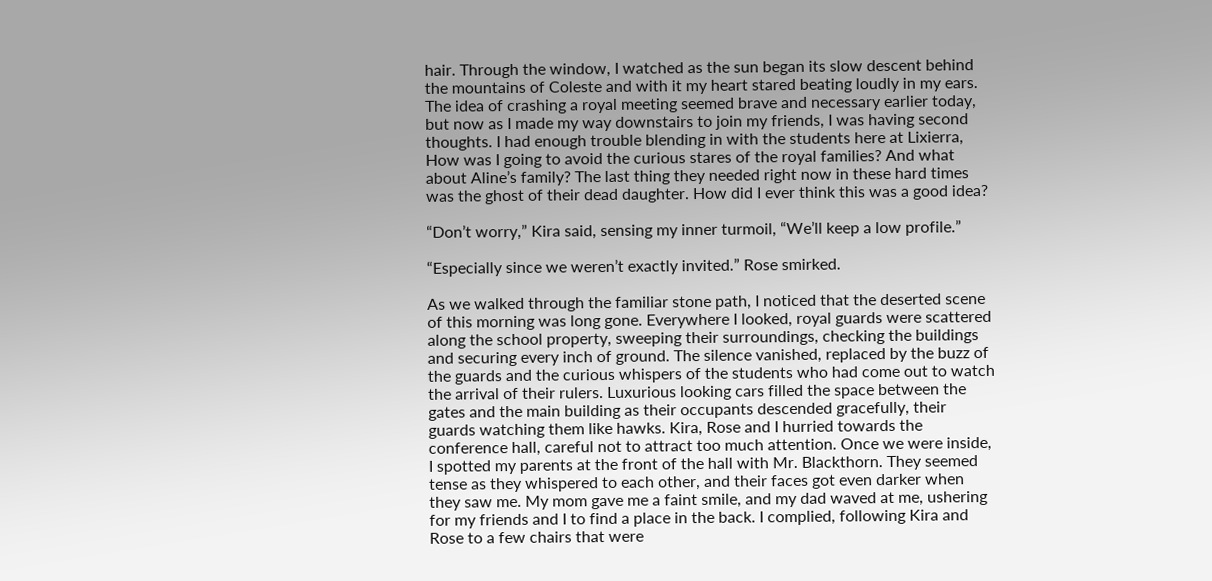hair. Through the window, I watched as the sun began its slow descent behind the mountains of Coleste and with it my heart stared beating loudly in my ears. The idea of crashing a royal meeting seemed brave and necessary earlier today, but now as I made my way downstairs to join my friends, I was having second thoughts. I had enough trouble blending in with the students here at Lixierra, How was I going to avoid the curious stares of the royal families? And what about Aline’s family? The last thing they needed right now in these hard times was the ghost of their dead daughter. How did I ever think this was a good idea?

“Don’t worry,” Kira said, sensing my inner turmoil, “We’ll keep a low profile.”

“Especially since we weren’t exactly invited.” Rose smirked.

As we walked through the familiar stone path, I noticed that the deserted scene of this morning was long gone. Everywhere I looked, royal guards were scattered along the school property, sweeping their surroundings, checking the buildings and securing every inch of ground. The silence vanished, replaced by the buzz of the guards and the curious whispers of the students who had come out to watch the arrival of their rulers. Luxurious looking cars filled the space between the gates and the main building as their occupants descended gracefully, their guards watching them like hawks. Kira, Rose and I hurried towards the conference hall, careful not to attract too much attention. Once we were inside, I spotted my parents at the front of the hall with Mr. Blackthorn. They seemed tense as they whispered to each other, and their faces got even darker when they saw me. My mom gave me a faint smile, and my dad waved at me, ushering for my friends and I to find a place in the back. I complied, following Kira and Rose to a few chairs that were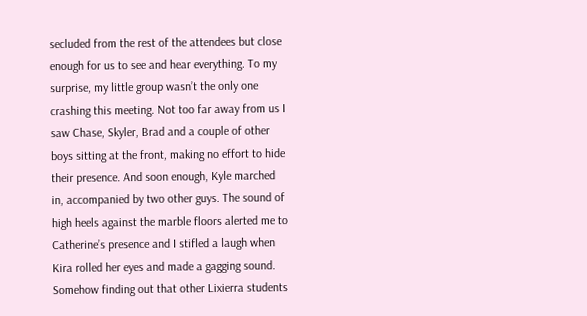secluded from the rest of the attendees but close enough for us to see and hear everything. To my surprise, my little group wasn’t the only one crashing this meeting. Not too far away from us I saw Chase, Skyler, Brad and a couple of other boys sitting at the front, making no effort to hide their presence. And soon enough, Kyle marched in, accompanied by two other guys. The sound of high heels against the marble floors alerted me to Catherine’s presence and I stifled a laugh when Kira rolled her eyes and made a gagging sound. Somehow finding out that other Lixierra students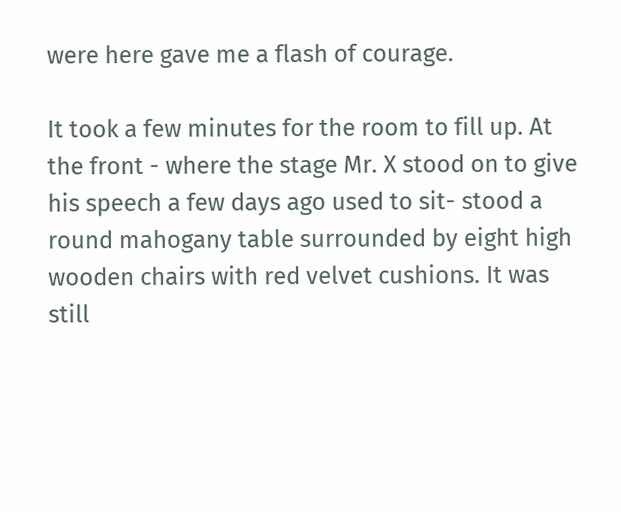were here gave me a flash of courage.

It took a few minutes for the room to fill up. At the front - where the stage Mr. X stood on to give his speech a few days ago used to sit- stood a round mahogany table surrounded by eight high wooden chairs with red velvet cushions. It was still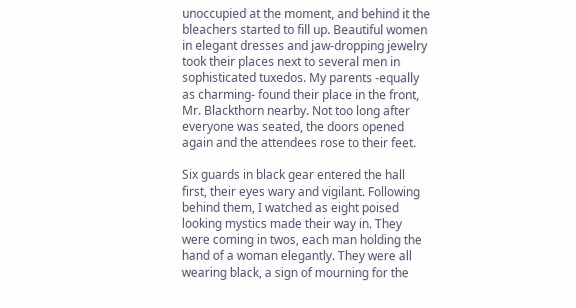unoccupied at the moment, and behind it the bleachers started to fill up. Beautiful women in elegant dresses and jaw-dropping jewelry took their places next to several men in sophisticated tuxedos. My parents -equally as charming- found their place in the front, Mr. Blackthorn nearby. Not too long after everyone was seated, the doors opened again and the attendees rose to their feet.

Six guards in black gear entered the hall first, their eyes wary and vigilant. Following behind them, I watched as eight poised looking mystics made their way in. They were coming in twos, each man holding the hand of a woman elegantly. They were all wearing black, a sign of mourning for the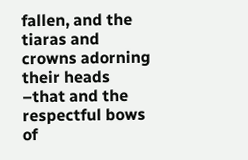fallen, and the tiaras and crowns adorning their heads –that and the respectful bows of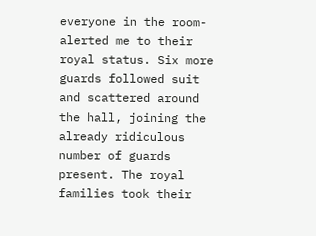everyone in the room- alerted me to their royal status. Six more guards followed suit and scattered around the hall, joining the already ridiculous number of guards present. The royal families took their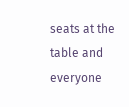seats at the table and everyone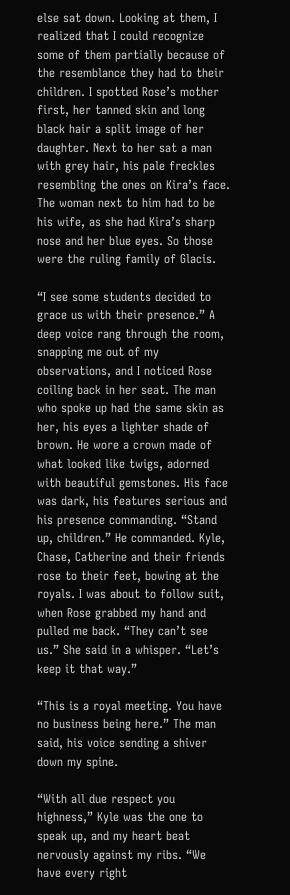else sat down. Looking at them, I realized that I could recognize some of them partially because of the resemblance they had to their children. I spotted Rose’s mother first, her tanned skin and long black hair a split image of her daughter. Next to her sat a man with grey hair, his pale freckles resembling the ones on Kira’s face. The woman next to him had to be his wife, as she had Kira’s sharp nose and her blue eyes. So those were the ruling family of Glacis.

“I see some students decided to grace us with their presence.” A deep voice rang through the room, snapping me out of my observations, and I noticed Rose coiling back in her seat. The man who spoke up had the same skin as her, his eyes a lighter shade of brown. He wore a crown made of what looked like twigs, adorned with beautiful gemstones. His face was dark, his features serious and his presence commanding. “Stand up, children.” He commanded. Kyle, Chase, Catherine and their friends rose to their feet, bowing at the royals. I was about to follow suit, when Rose grabbed my hand and pulled me back. “They can’t see us.” She said in a whisper. “Let’s keep it that way.”

“This is a royal meeting. You have no business being here.” The man said, his voice sending a shiver down my spine.

“With all due respect you highness,” Kyle was the one to speak up, and my heart beat nervously against my ribs. “We have every right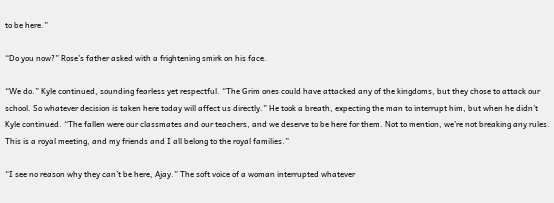to be here.”

“Do you now?” Rose’s father asked with a frightening smirk on his face.

“We do.” Kyle continued, sounding fearless yet respectful. “The Grim ones could have attacked any of the kingdoms, but they chose to attack our school. So whatever decision is taken here today will affect us directly.” He took a breath, expecting the man to interrupt him, but when he didn’t Kyle continued. “The fallen were our classmates and our teachers, and we deserve to be here for them. Not to mention, we’re not breaking any rules. This is a royal meeting, and my friends and I all belong to the royal families.”

“I see no reason why they can’t be here, Ajay.” The soft voice of a woman interrupted whatever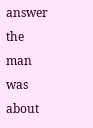answer the man was about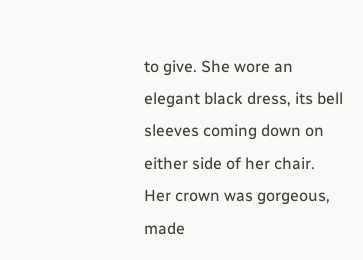to give. She wore an elegant black dress, its bell sleeves coming down on either side of her chair. Her crown was gorgeous, made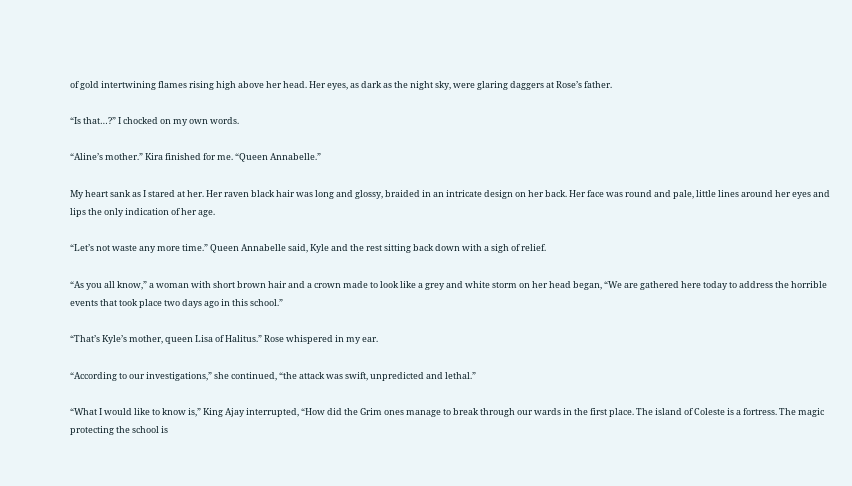of gold intertwining flames rising high above her head. Her eyes, as dark as the night sky, were glaring daggers at Rose’s father.

“Is that…?” I chocked on my own words.

“Aline’s mother.” Kira finished for me. “Queen Annabelle.”

My heart sank as I stared at her. Her raven black hair was long and glossy, braided in an intricate design on her back. Her face was round and pale, little lines around her eyes and lips the only indication of her age.

“Let’s not waste any more time.” Queen Annabelle said, Kyle and the rest sitting back down with a sigh of relief.

“As you all know,” a woman with short brown hair and a crown made to look like a grey and white storm on her head began, “We are gathered here today to address the horrible events that took place two days ago in this school.”

“That’s Kyle’s mother, queen Lisa of Halitus.” Rose whispered in my ear.

“According to our investigations,” she continued, “the attack was swift, unpredicted and lethal.”

“What I would like to know is,” King Ajay interrupted, “How did the Grim ones manage to break through our wards in the first place. The island of Coleste is a fortress. The magic protecting the school is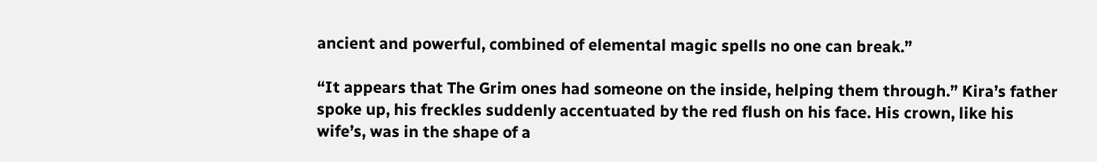ancient and powerful, combined of elemental magic spells no one can break.”

“It appears that The Grim ones had someone on the inside, helping them through.” Kira’s father spoke up, his freckles suddenly accentuated by the red flush on his face. His crown, like his wife’s, was in the shape of a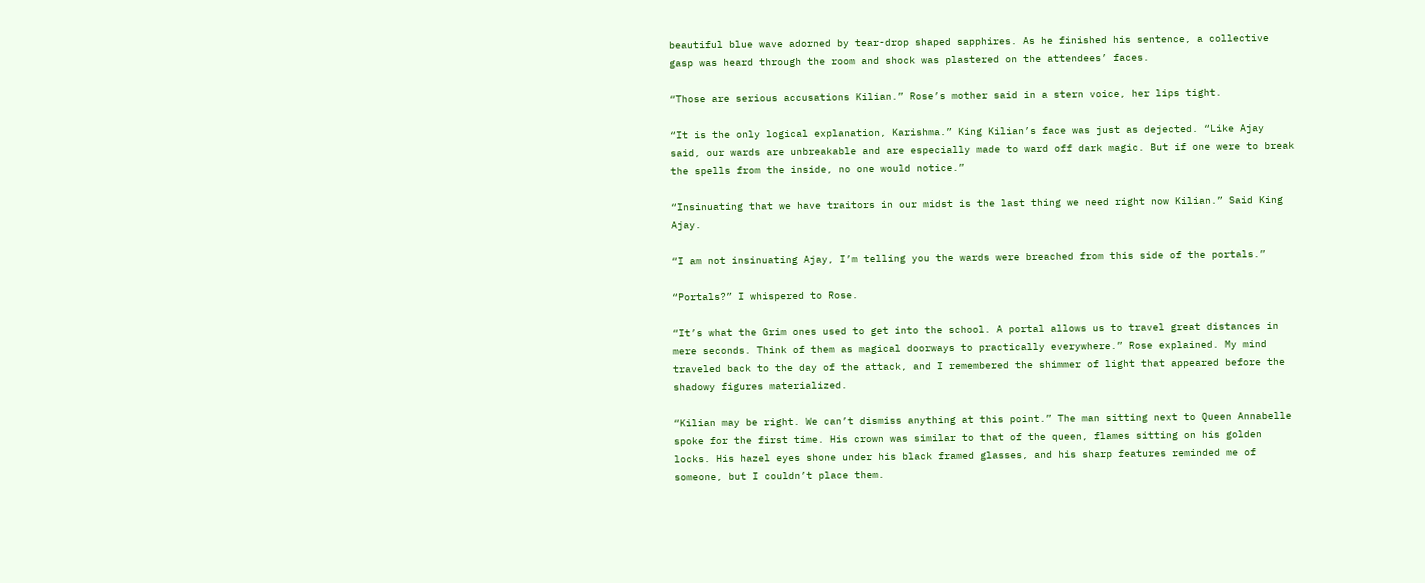beautiful blue wave adorned by tear-drop shaped sapphires. As he finished his sentence, a collective gasp was heard through the room and shock was plastered on the attendees’ faces.

“Those are serious accusations Kilian.” Rose’s mother said in a stern voice, her lips tight.

“It is the only logical explanation, Karishma.” King Kilian’s face was just as dejected. “Like Ajay said, our wards are unbreakable and are especially made to ward off dark magic. But if one were to break the spells from the inside, no one would notice.”

“Insinuating that we have traitors in our midst is the last thing we need right now Kilian.” Said King Ajay.

“I am not insinuating Ajay, I’m telling you the wards were breached from this side of the portals.”

“Portals?” I whispered to Rose.

“It’s what the Grim ones used to get into the school. A portal allows us to travel great distances in mere seconds. Think of them as magical doorways to practically everywhere.” Rose explained. My mind traveled back to the day of the attack, and I remembered the shimmer of light that appeared before the shadowy figures materialized.

“Kilian may be right. We can’t dismiss anything at this point.” The man sitting next to Queen Annabelle spoke for the first time. His crown was similar to that of the queen, flames sitting on his golden locks. His hazel eyes shone under his black framed glasses, and his sharp features reminded me of someone, but I couldn’t place them.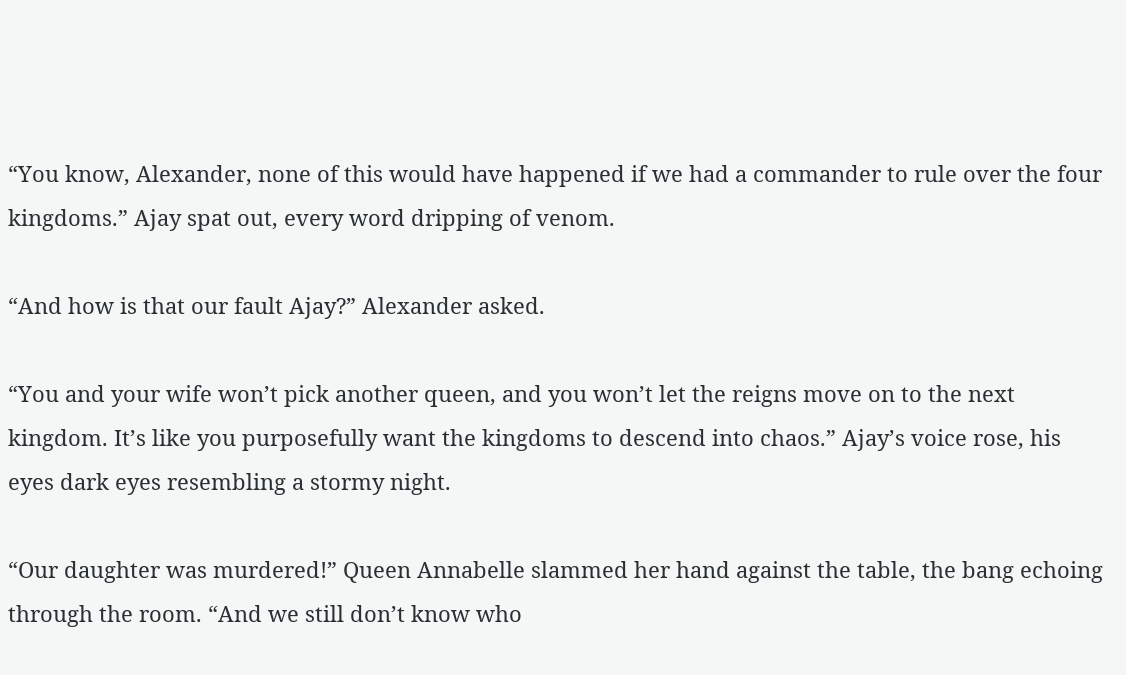“You know, Alexander, none of this would have happened if we had a commander to rule over the four kingdoms.” Ajay spat out, every word dripping of venom.

“And how is that our fault Ajay?” Alexander asked.

“You and your wife won’t pick another queen, and you won’t let the reigns move on to the next kingdom. It’s like you purposefully want the kingdoms to descend into chaos.” Ajay’s voice rose, his eyes dark eyes resembling a stormy night.

“Our daughter was murdered!” Queen Annabelle slammed her hand against the table, the bang echoing through the room. “And we still don’t know who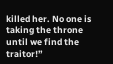killed her. No one is taking the throne until we find the traitor!”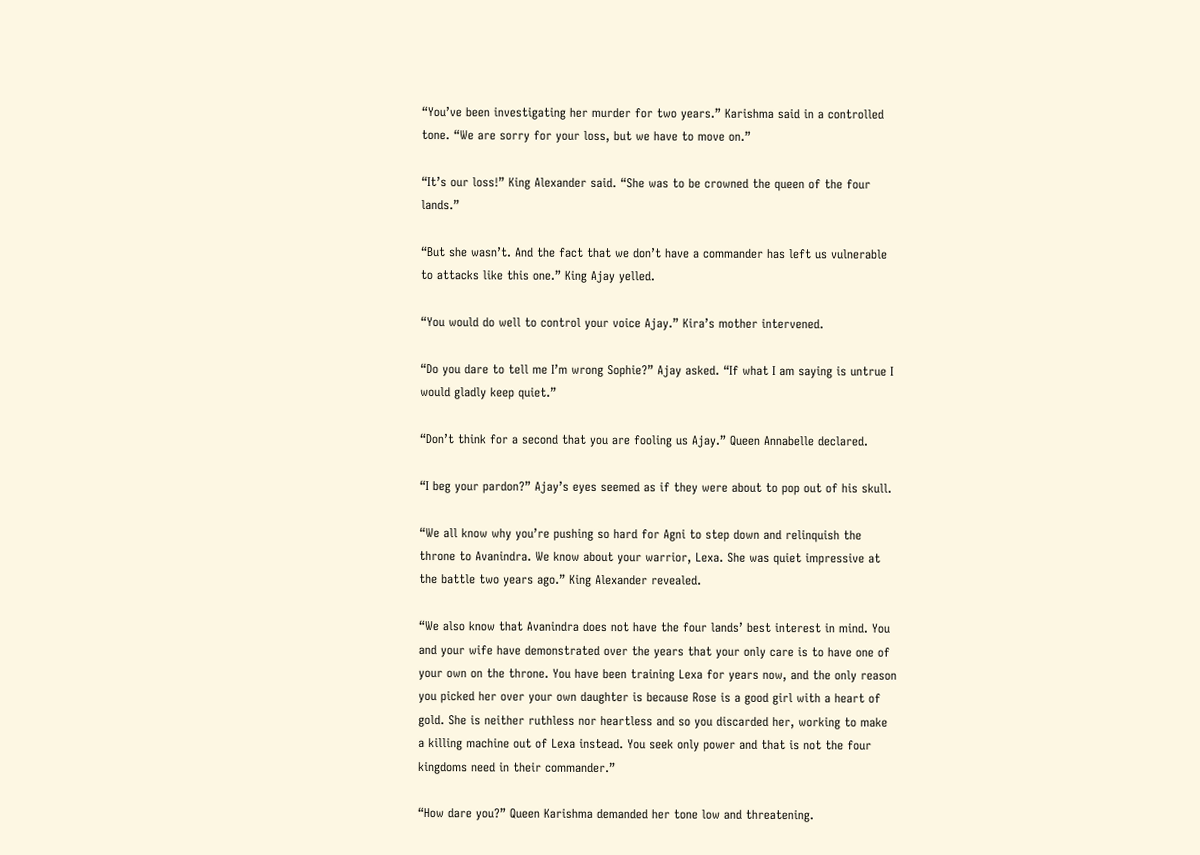“You’ve been investigating her murder for two years.” Karishma said in a controlled tone. “We are sorry for your loss, but we have to move on.”

“It’s our loss!” King Alexander said. “She was to be crowned the queen of the four lands.”

“But she wasn’t. And the fact that we don’t have a commander has left us vulnerable to attacks like this one.” King Ajay yelled.

“You would do well to control your voice Ajay.” Kira’s mother intervened.

“Do you dare to tell me I’m wrong Sophie?” Ajay asked. “If what I am saying is untrue I would gladly keep quiet.”

“Don’t think for a second that you are fooling us Ajay.” Queen Annabelle declared.

“I beg your pardon?” Ajay’s eyes seemed as if they were about to pop out of his skull.

“We all know why you’re pushing so hard for Agni to step down and relinquish the throne to Avanindra. We know about your warrior, Lexa. She was quiet impressive at the battle two years ago.” King Alexander revealed.

“We also know that Avanindra does not have the four lands’ best interest in mind. You and your wife have demonstrated over the years that your only care is to have one of your own on the throne. You have been training Lexa for years now, and the only reason you picked her over your own daughter is because Rose is a good girl with a heart of gold. She is neither ruthless nor heartless and so you discarded her, working to make a killing machine out of Lexa instead. You seek only power and that is not the four kingdoms need in their commander.”

“How dare you?” Queen Karishma demanded her tone low and threatening.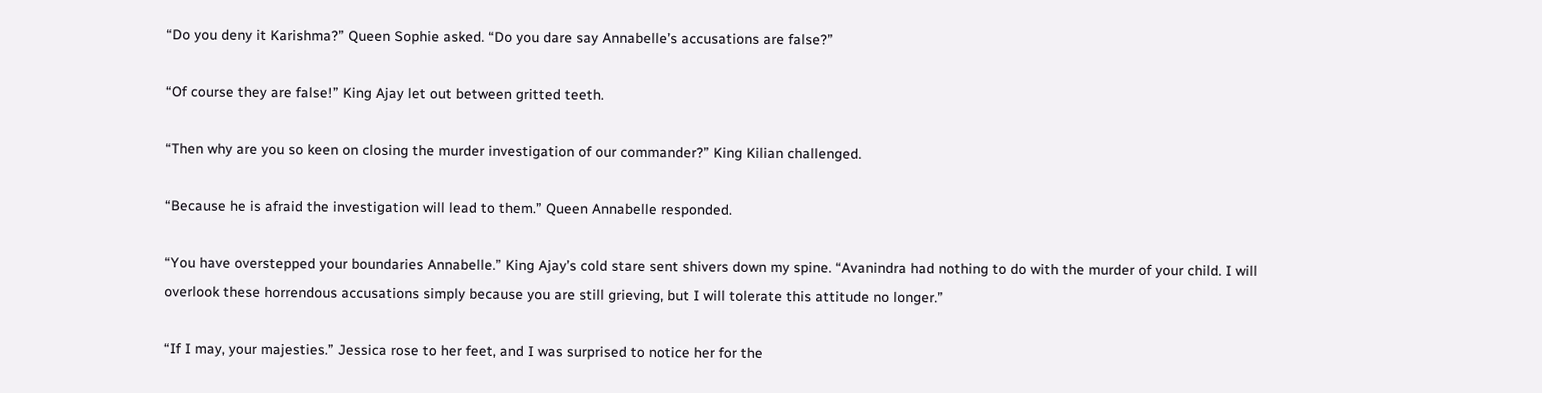“Do you deny it Karishma?” Queen Sophie asked. “Do you dare say Annabelle’s accusations are false?”

“Of course they are false!” King Ajay let out between gritted teeth.

“Then why are you so keen on closing the murder investigation of our commander?” King Kilian challenged.

“Because he is afraid the investigation will lead to them.” Queen Annabelle responded.

“You have overstepped your boundaries Annabelle.” King Ajay’s cold stare sent shivers down my spine. “Avanindra had nothing to do with the murder of your child. I will overlook these horrendous accusations simply because you are still grieving, but I will tolerate this attitude no longer.”

“If I may, your majesties.” Jessica rose to her feet, and I was surprised to notice her for the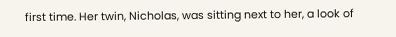first time. Her twin, Nicholas, was sitting next to her, a look of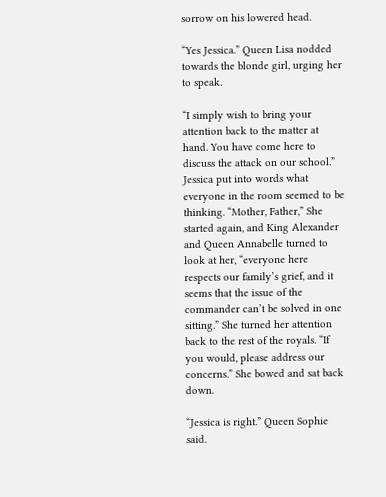sorrow on his lowered head.

“Yes Jessica.” Queen Lisa nodded towards the blonde girl, urging her to speak.

“I simply wish to bring your attention back to the matter at hand. You have come here to discuss the attack on our school.” Jessica put into words what everyone in the room seemed to be thinking. “Mother, Father,” She started again, and King Alexander and Queen Annabelle turned to look at her, “everyone here respects our family’s grief, and it seems that the issue of the commander can’t be solved in one sitting.” She turned her attention back to the rest of the royals. “If you would, please address our concerns.” She bowed and sat back down.

“Jessica is right.” Queen Sophie said.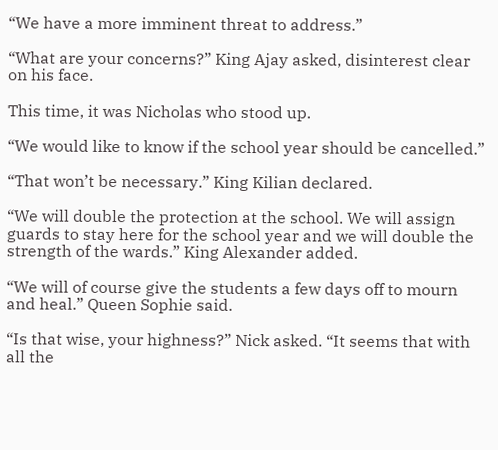“We have a more imminent threat to address.”

“What are your concerns?” King Ajay asked, disinterest clear on his face.

This time, it was Nicholas who stood up.

“We would like to know if the school year should be cancelled.”

“That won’t be necessary.” King Kilian declared.

“We will double the protection at the school. We will assign guards to stay here for the school year and we will double the strength of the wards.” King Alexander added.

“We will of course give the students a few days off to mourn and heal.” Queen Sophie said.

“Is that wise, your highness?” Nick asked. “It seems that with all the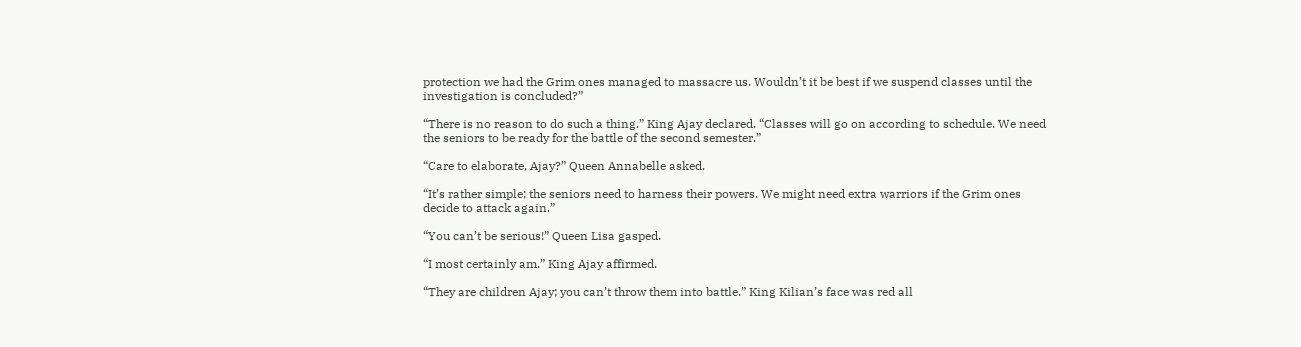protection we had the Grim ones managed to massacre us. Wouldn’t it be best if we suspend classes until the investigation is concluded?”

“There is no reason to do such a thing.” King Ajay declared. “Classes will go on according to schedule. We need the seniors to be ready for the battle of the second semester.”

“Care to elaborate, Ajay?” Queen Annabelle asked.

“It’s rather simple; the seniors need to harness their powers. We might need extra warriors if the Grim ones decide to attack again.”

“You can’t be serious!” Queen Lisa gasped.

“I most certainly am.” King Ajay affirmed.

“They are children Ajay; you can’t throw them into battle.” King Kilian’s face was red all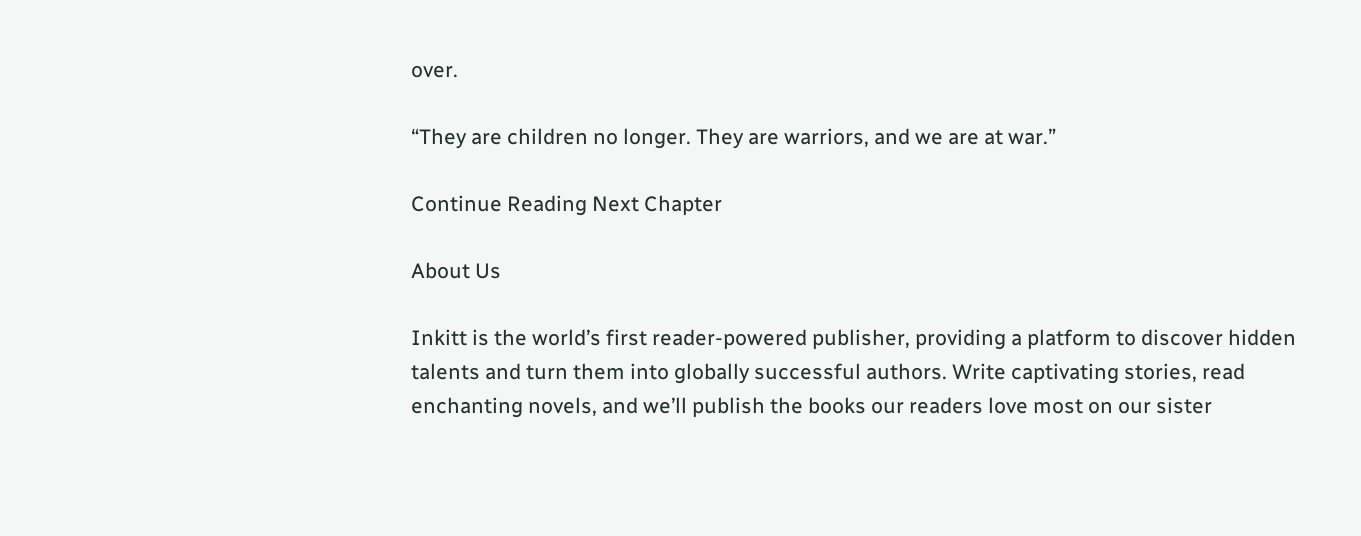over.

“They are children no longer. They are warriors, and we are at war.”

Continue Reading Next Chapter

About Us

Inkitt is the world’s first reader-powered publisher, providing a platform to discover hidden talents and turn them into globally successful authors. Write captivating stories, read enchanting novels, and we’ll publish the books our readers love most on our sister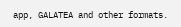app, GALATEA and other formats.